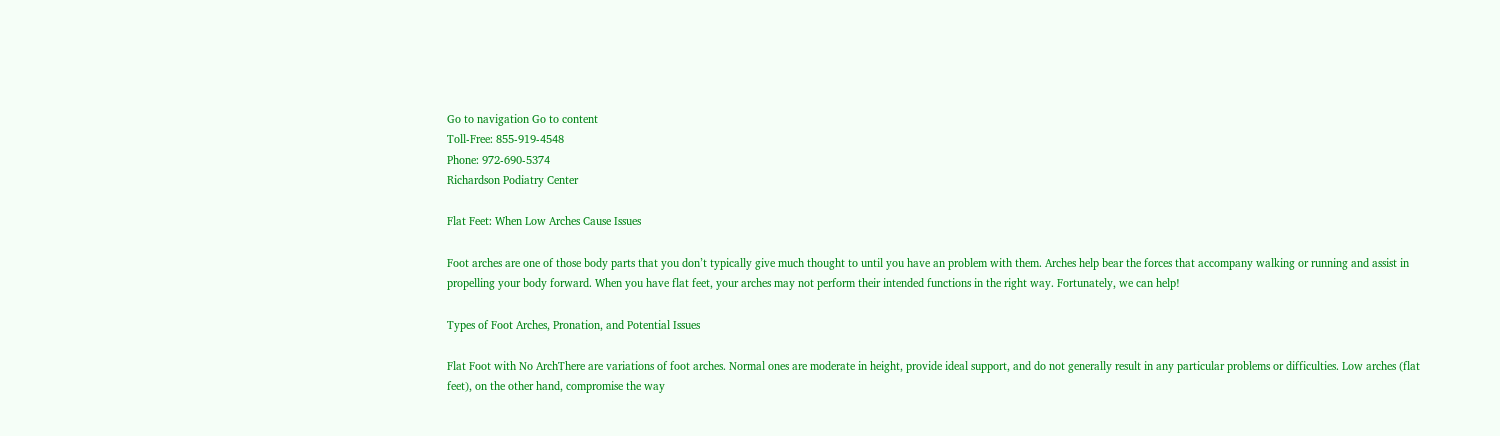Go to navigation Go to content
Toll-Free: 855-919-4548
Phone: 972-690-5374
Richardson Podiatry Center

Flat Feet: When Low Arches Cause Issues

Foot arches are one of those body parts that you don’t typically give much thought to until you have an problem with them. Arches help bear the forces that accompany walking or running and assist in propelling your body forward. When you have flat feet, your arches may not perform their intended functions in the right way. Fortunately, we can help!

Types of Foot Arches, Pronation, and Potential Issues

Flat Foot with No ArchThere are variations of foot arches. Normal ones are moderate in height, provide ideal support, and do not generally result in any particular problems or difficulties. Low arches (flat feet), on the other hand, compromise the way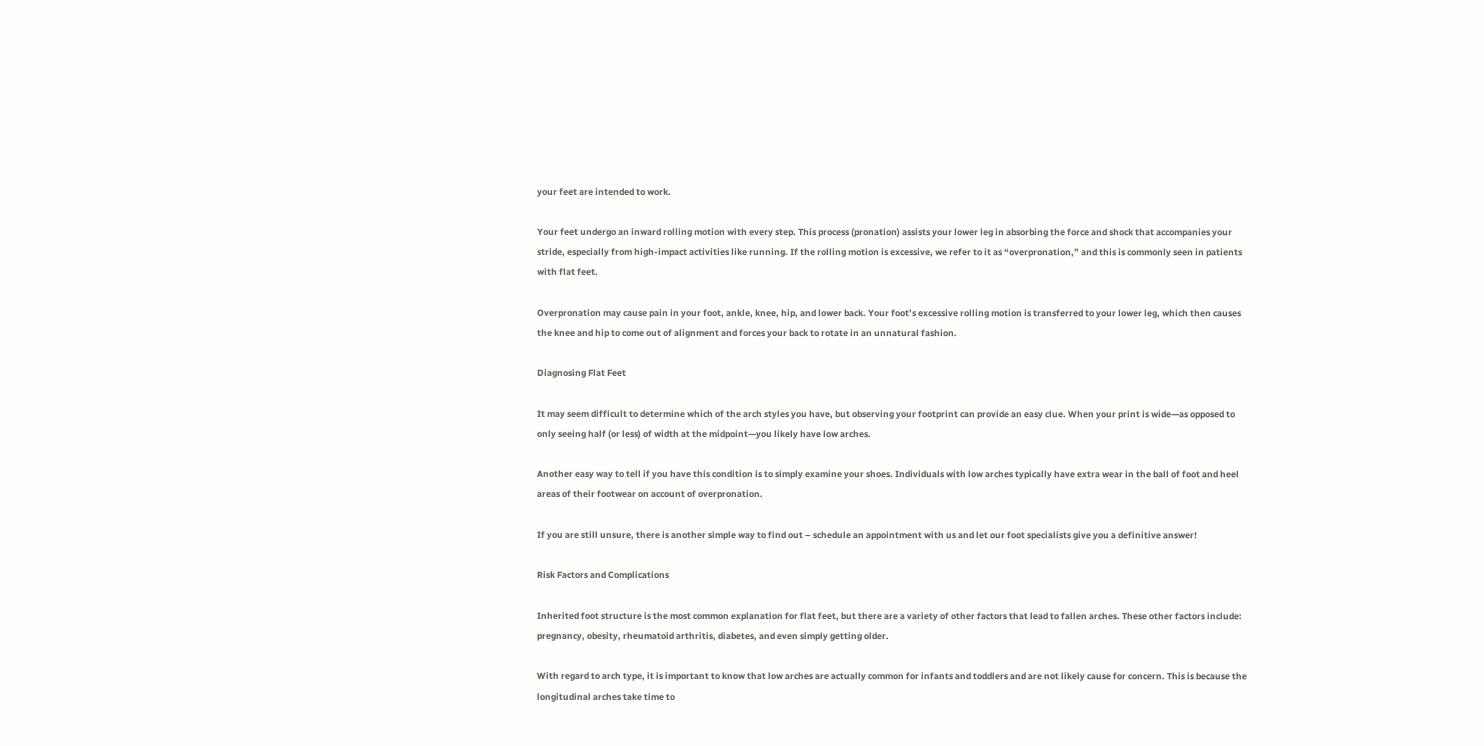your feet are intended to work.

Your feet undergo an inward rolling motion with every step. This process (pronation) assists your lower leg in absorbing the force and shock that accompanies your stride, especially from high-impact activities like running. If the rolling motion is excessive, we refer to it as “overpronation,” and this is commonly seen in patients with flat feet.

Overpronation may cause pain in your foot, ankle, knee, hip, and lower back. Your foot’s excessive rolling motion is transferred to your lower leg, which then causes the knee and hip to come out of alignment and forces your back to rotate in an unnatural fashion.

Diagnosing Flat Feet

It may seem difficult to determine which of the arch styles you have, but observing your footprint can provide an easy clue. When your print is wide—as opposed to only seeing half (or less) of width at the midpoint—you likely have low arches.

Another easy way to tell if you have this condition is to simply examine your shoes. Individuals with low arches typically have extra wear in the ball of foot and heel areas of their footwear on account of overpronation.

If you are still unsure, there is another simple way to find out – schedule an appointment with us and let our foot specialists give you a definitive answer!

Risk Factors and Complications

Inherited foot structure is the most common explanation for flat feet, but there are a variety of other factors that lead to fallen arches. These other factors include: pregnancy, obesity, rheumatoid arthritis, diabetes, and even simply getting older.

With regard to arch type, it is important to know that low arches are actually common for infants and toddlers and are not likely cause for concern. This is because the longitudinal arches take time to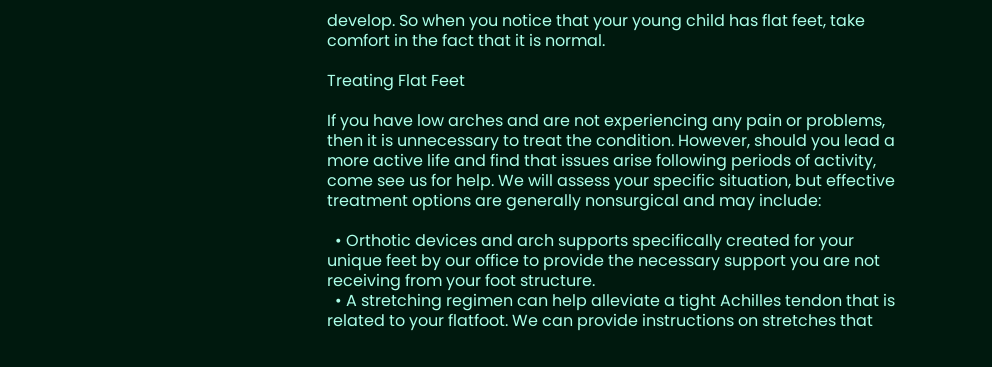develop. So when you notice that your young child has flat feet, take comfort in the fact that it is normal.

Treating Flat Feet

If you have low arches and are not experiencing any pain or problems, then it is unnecessary to treat the condition. However, should you lead a more active life and find that issues arise following periods of activity, come see us for help. We will assess your specific situation, but effective treatment options are generally nonsurgical and may include:

  • Orthotic devices and arch supports specifically created for your unique feet by our office to provide the necessary support you are not receiving from your foot structure.
  • A stretching regimen can help alleviate a tight Achilles tendon that is related to your flatfoot. We can provide instructions on stretches that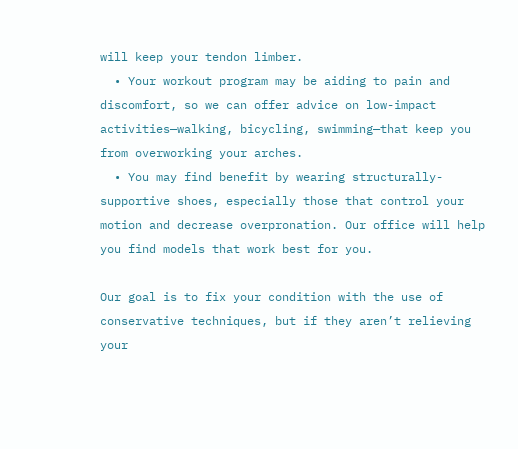will keep your tendon limber.
  • Your workout program may be aiding to pain and discomfort, so we can offer advice on low-impact activities—walking, bicycling, swimming—that keep you from overworking your arches.
  • You may find benefit by wearing structurally-supportive shoes, especially those that control your motion and decrease overpronation. Our office will help you find models that work best for you.

Our goal is to fix your condition with the use of conservative techniques, but if they aren’t relieving your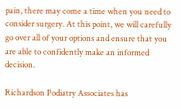pain, there may come a time when you need to consider surgery. At this point, we will carefully go over all of your options and ensure that you are able to confidently make an informed decision.

Richardson Podiatry Associates has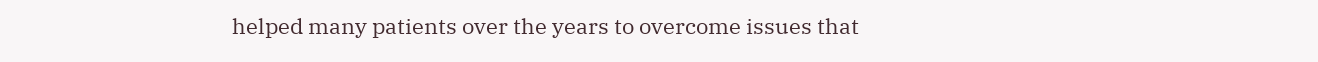helped many patients over the years to overcome issues that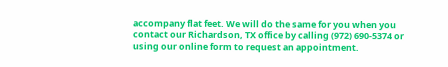accompany flat feet. We will do the same for you when you contact our Richardson, TX office by calling (972) 690-5374 or using our online form to request an appointment.